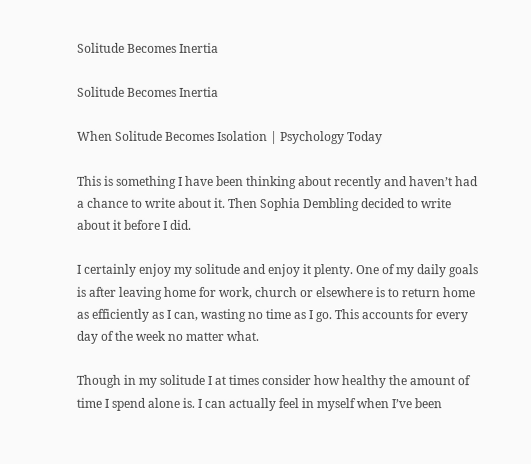Solitude Becomes Inertia

Solitude Becomes Inertia

When Solitude Becomes Isolation | Psychology Today

This is something I have been thinking about recently and haven’t had a chance to write about it. Then Sophia Dembling decided to write about it before I did.

I certainly enjoy my solitude and enjoy it plenty. One of my daily goals is after leaving home for work, church or elsewhere is to return home as efficiently as I can, wasting no time as I go. This accounts for every day of the week no matter what.

Though in my solitude I at times consider how healthy the amount of time I spend alone is. I can actually feel in myself when I’ve been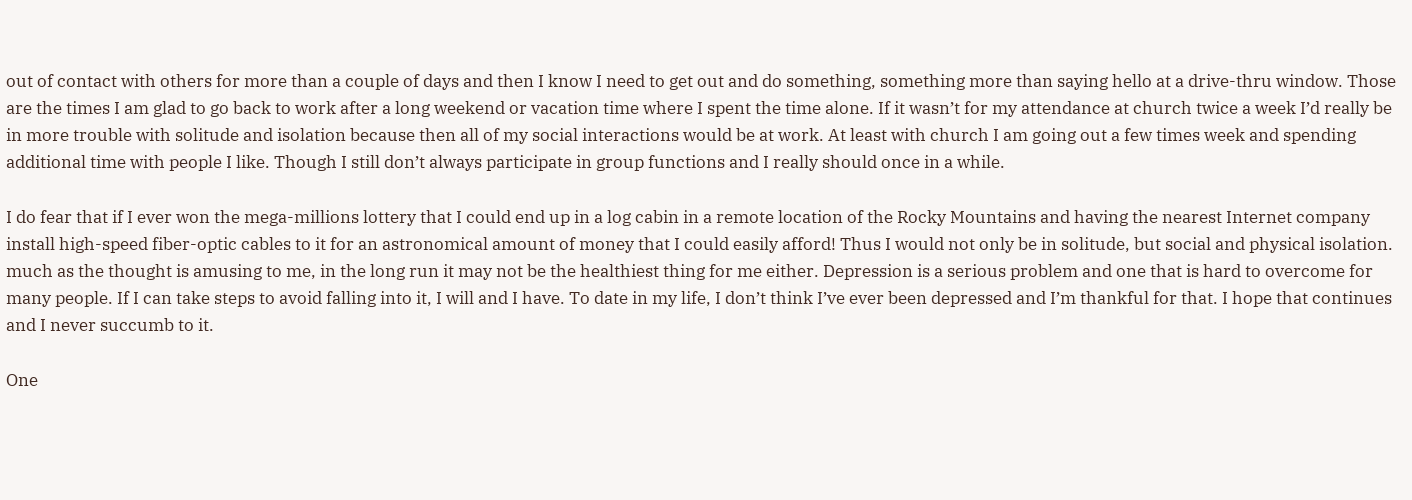out of contact with others for more than a couple of days and then I know I need to get out and do something, something more than saying hello at a drive-thru window. Those are the times I am glad to go back to work after a long weekend or vacation time where I spent the time alone. If it wasn’t for my attendance at church twice a week I’d really be in more trouble with solitude and isolation because then all of my social interactions would be at work. At least with church I am going out a few times week and spending additional time with people I like. Though I still don’t always participate in group functions and I really should once in a while.

I do fear that if I ever won the mega-millions lottery that I could end up in a log cabin in a remote location of the Rocky Mountains and having the nearest Internet company install high-speed fiber-optic cables to it for an astronomical amount of money that I could easily afford! Thus I would not only be in solitude, but social and physical isolation. much as the thought is amusing to me, in the long run it may not be the healthiest thing for me either. Depression is a serious problem and one that is hard to overcome for many people. If I can take steps to avoid falling into it, I will and I have. To date in my life, I don’t think I’ve ever been depressed and I’m thankful for that. I hope that continues and I never succumb to it.

One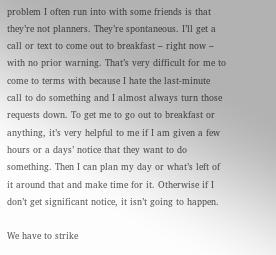problem I often run into with some friends is that they’re not planners. They’re spontaneous. I’ll get a call or text to come out to breakfast – right now – with no prior warning. That’s very difficult for me to come to terms with because I hate the last-minute call to do something and I almost always turn those requests down. To get me to go out to breakfast or anything, it’s very helpful to me if I am given a few hours or a days’ notice that they want to do something. Then I can plan my day or what’s left of it around that and make time for it. Otherwise if I don’t get significant notice, it isn’t going to happen.

We have to strike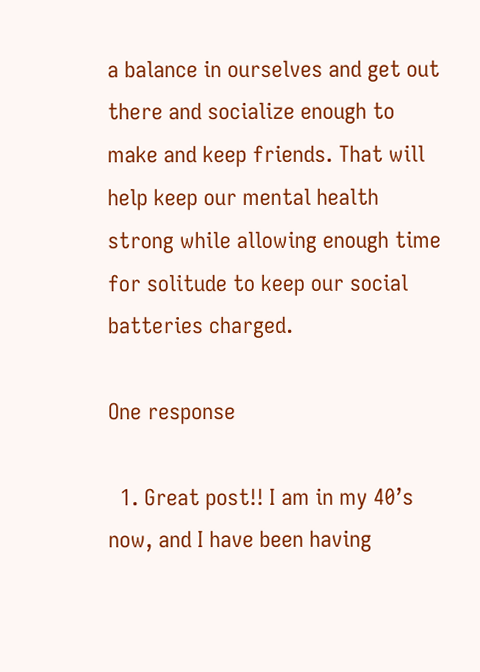a balance in ourselves and get out there and socialize enough to make and keep friends. That will help keep our mental health strong while allowing enough time for solitude to keep our social batteries charged.

One response

  1. Great post!! I am in my 40’s now, and I have been having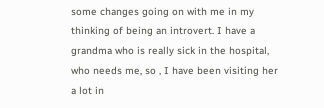some changes going on with me in my thinking of being an introvert. I have a grandma who is really sick in the hospital, who needs me, so , I have been visiting her a lot in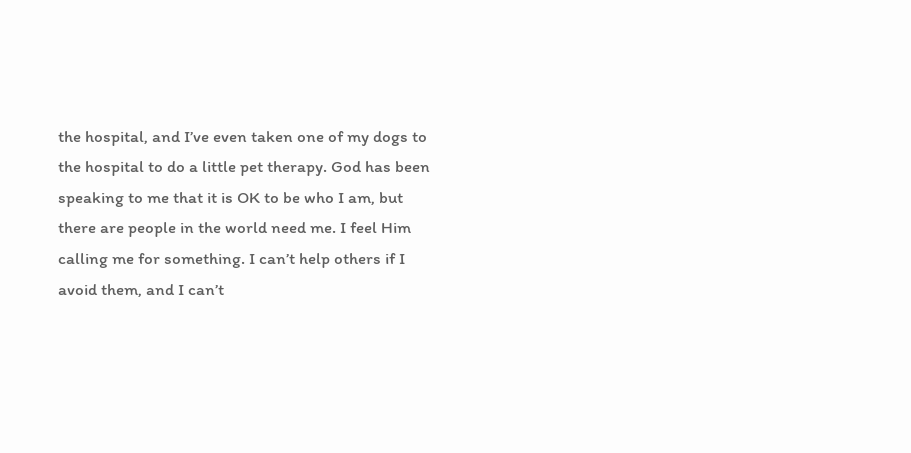the hospital, and I’ve even taken one of my dogs to the hospital to do a little pet therapy. God has been speaking to me that it is OK to be who I am, but there are people in the world need me. I feel Him calling me for something. I can’t help others if I avoid them, and I can’t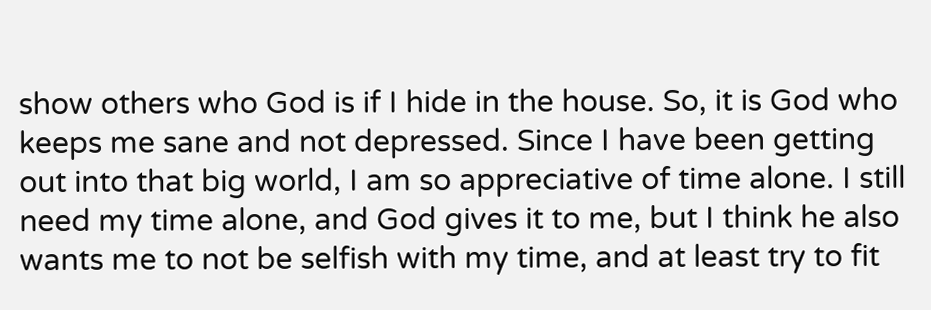show others who God is if I hide in the house. So, it is God who keeps me sane and not depressed. Since I have been getting out into that big world, I am so appreciative of time alone. I still need my time alone, and God gives it to me, but I think he also wants me to not be selfish with my time, and at least try to fit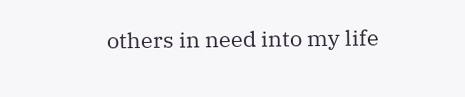others in need into my life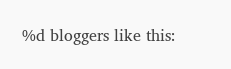%d bloggers like this: